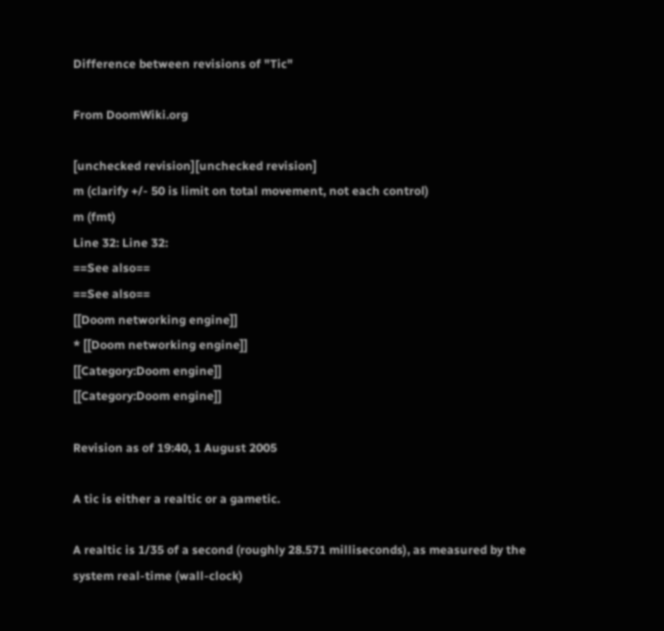Difference between revisions of "Tic"

From DoomWiki.org

[unchecked revision][unchecked revision]
m (clarify +/- 50 is limit on total movement, not each control)
m (fmt)
Line 32: Line 32:
==See also==
==See also==
[[Doom networking engine]]
* [[Doom networking engine]]
[[Category:Doom engine]]
[[Category:Doom engine]]

Revision as of 19:40, 1 August 2005

A tic is either a realtic or a gametic.

A realtic is 1/35 of a second (roughly 28.571 milliseconds), as measured by the system real-time (wall-clock)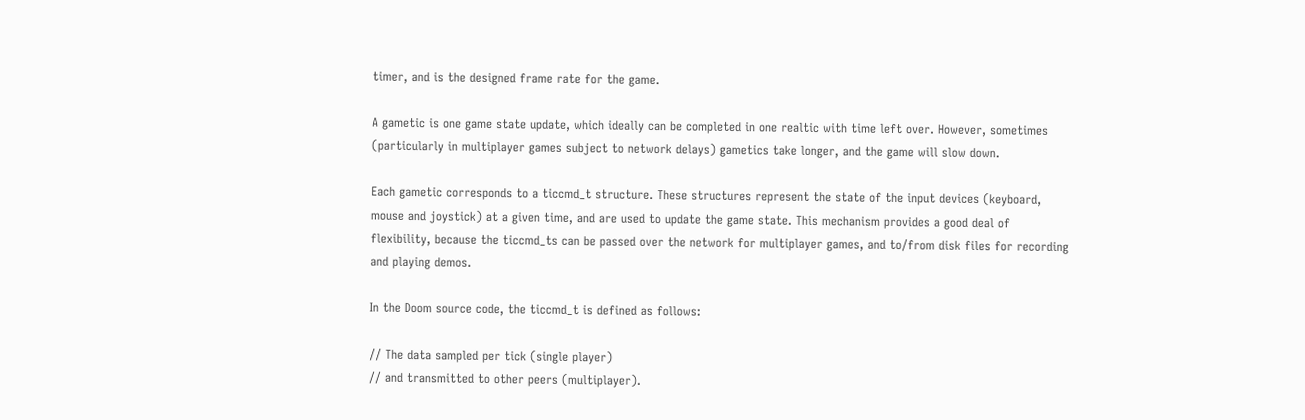timer, and is the designed frame rate for the game.

A gametic is one game state update, which ideally can be completed in one realtic with time left over. However, sometimes (particularly in multiplayer games subject to network delays) gametics take longer, and the game will slow down.

Each gametic corresponds to a ticcmd_t structure. These structures represent the state of the input devices (keyboard, mouse and joystick) at a given time, and are used to update the game state. This mechanism provides a good deal of flexibility, because the ticcmd_ts can be passed over the network for multiplayer games, and to/from disk files for recording and playing demos.

In the Doom source code, the ticcmd_t is defined as follows:

// The data sampled per tick (single player)
// and transmitted to other peers (multiplayer).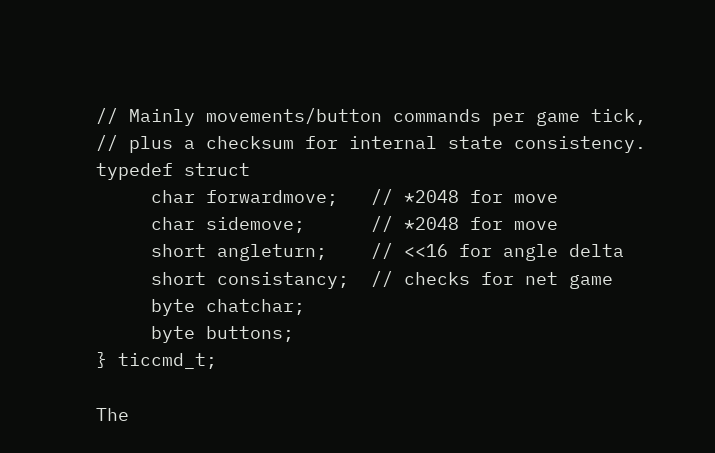// Mainly movements/button commands per game tick,
// plus a checksum for internal state consistency.
typedef struct
     char forwardmove;   // *2048 for move
     char sidemove;      // *2048 for move
     short angleturn;    // <<16 for angle delta
     short consistancy;  // checks for net game
     byte chatchar;
     byte buttons;
} ticcmd_t;

The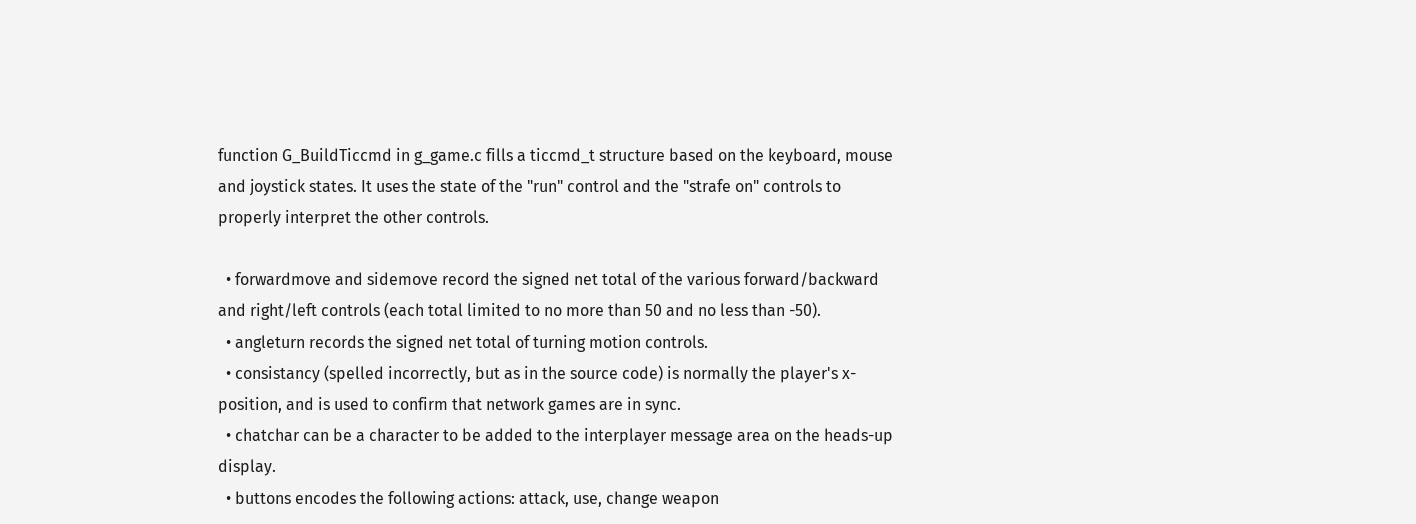function G_BuildTiccmd in g_game.c fills a ticcmd_t structure based on the keyboard, mouse and joystick states. It uses the state of the "run" control and the "strafe on" controls to properly interpret the other controls.

  • forwardmove and sidemove record the signed net total of the various forward/backward and right/left controls (each total limited to no more than 50 and no less than -50).
  • angleturn records the signed net total of turning motion controls.
  • consistancy (spelled incorrectly, but as in the source code) is normally the player's x-position, and is used to confirm that network games are in sync.
  • chatchar can be a character to be added to the interplayer message area on the heads-up display.
  • buttons encodes the following actions: attack, use, change weapon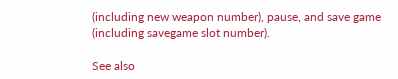(including new weapon number), pause, and save game (including savegame slot number).

See also